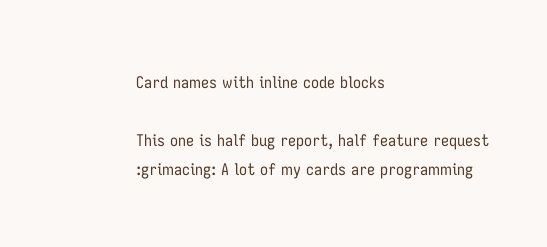Card names with inline code blocks

This one is half bug report, half feature request :grimacing: A lot of my cards are programming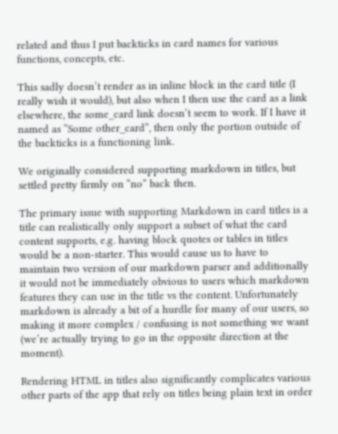related and thus I put backticks in card names for various functions, concepts, etc.

This sadly doesn’t render as in inline block in the card title (I really wish it would), but also when I then use the card as a link elsewhere, the some_card link doesn’t seem to work. If I have it named as “Some other_card”, then only the portion outside of the backticks is a functioning link.

We originally considered supporting markdown in titles, but settled pretty firmly on “no” back then.

The primary issue with supporting Markdown in card titles is a title can realistically only support a subset of what the card content supports, e.g. having block quotes or tables in titles would be a non-starter. This would cause us to have to maintain two version of our markdown parser and additionally it would not be immediately obvious to users which markdown features they can use in the title vs the content. Unfortunately markdown is already a bit of a hurdle for many of our users, so making it more complex / confusing is not something we want (we’re actually trying to go in the opposite direction at the moment).

Rendering HTML in titles also significantly complicates various other parts of the app that rely on titles being plain text in order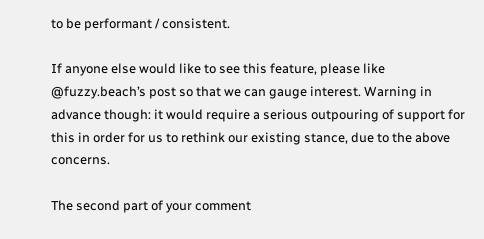to be performant / consistent.

If anyone else would like to see this feature, please like @fuzzy.beach’s post so that we can gauge interest. Warning in advance though: it would require a serious outpouring of support for this in order for us to rethink our existing stance, due to the above concerns.

The second part of your comment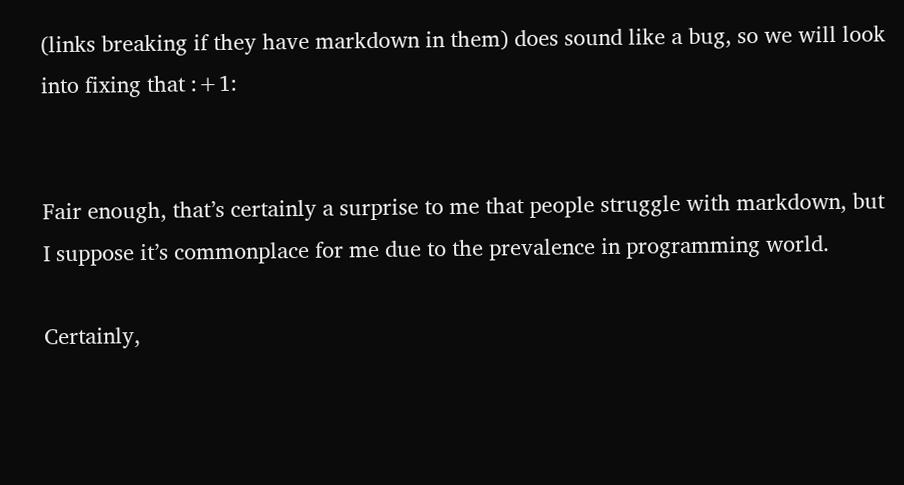(links breaking if they have markdown in them) does sound like a bug, so we will look into fixing that :+1:


Fair enough, that’s certainly a surprise to me that people struggle with markdown, but I suppose it’s commonplace for me due to the prevalence in programming world.

Certainly,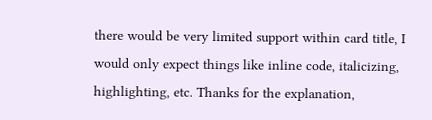there would be very limited support within card title, I would only expect things like inline code, italicizing, highlighting, etc. Thanks for the explanation,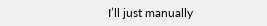I’ll just manually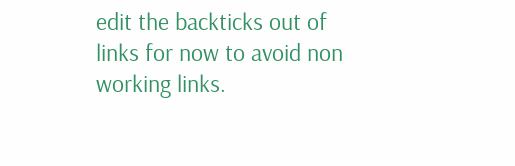edit the backticks out of links for now to avoid non working links.